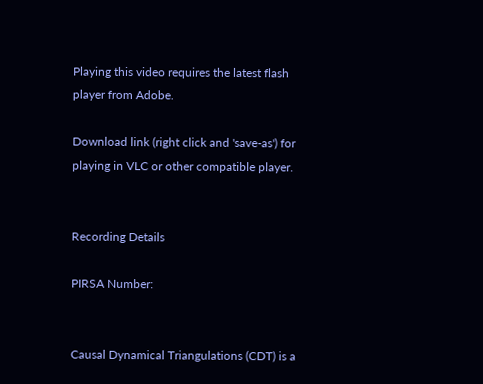Playing this video requires the latest flash player from Adobe.

Download link (right click and 'save-as') for playing in VLC or other compatible player.


Recording Details

PIRSA Number:


Causal Dynamical Triangulations (CDT) is a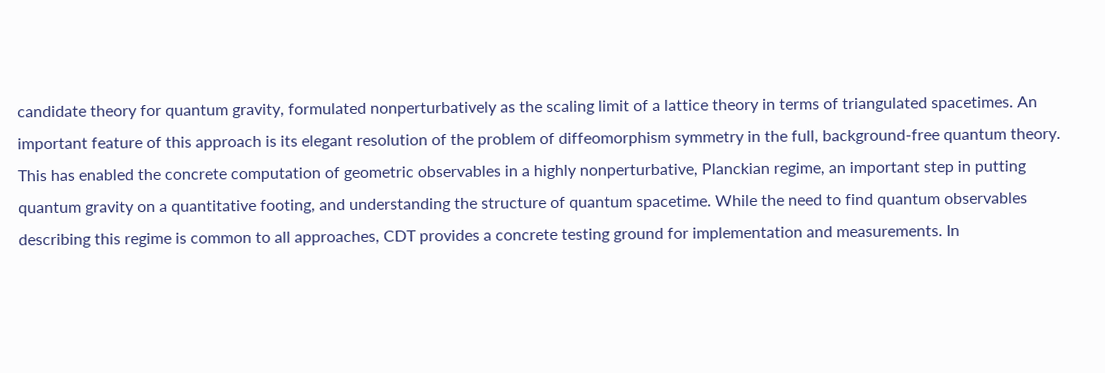candidate theory for quantum gravity, formulated nonperturbatively as the scaling limit of a lattice theory in terms of triangulated spacetimes. An important feature of this approach is its elegant resolution of the problem of diffeomorphism symmetry in the full, background-free quantum theory. This has enabled the concrete computation of geometric observables in a highly nonperturbative, Planckian regime, an important step in putting quantum gravity on a quantitative footing, and understanding the structure of quantum spacetime. While the need to find quantum observables describing this regime is common to all approaches, CDT provides a concrete testing ground for implementation and measurements. In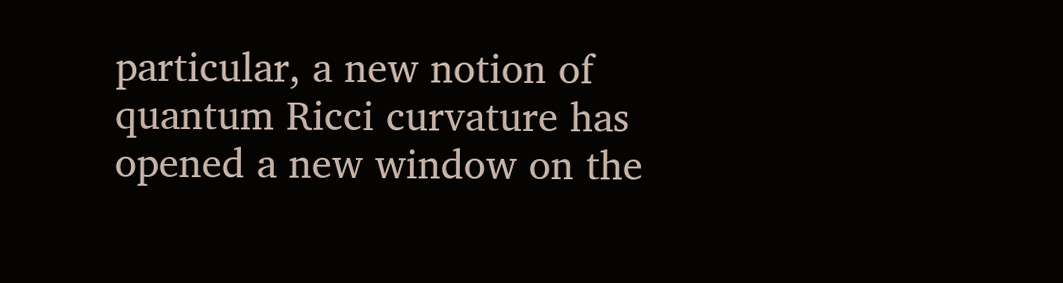particular, a new notion of quantum Ricci curvature has opened a new window on the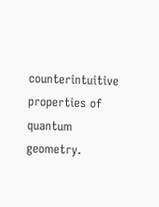counterintuitive properties of quantum geometry.